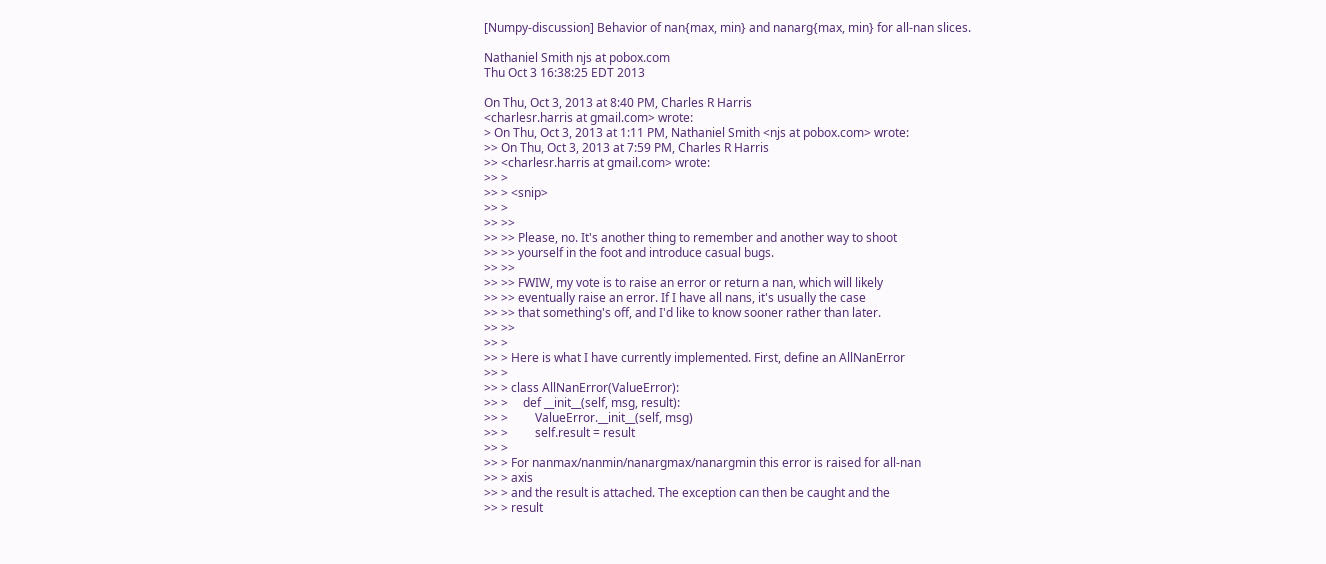[Numpy-discussion] Behavior of nan{max, min} and nanarg{max, min} for all-nan slices.

Nathaniel Smith njs at pobox.com
Thu Oct 3 16:38:25 EDT 2013

On Thu, Oct 3, 2013 at 8:40 PM, Charles R Harris
<charlesr.harris at gmail.com> wrote:
> On Thu, Oct 3, 2013 at 1:11 PM, Nathaniel Smith <njs at pobox.com> wrote:
>> On Thu, Oct 3, 2013 at 7:59 PM, Charles R Harris
>> <charlesr.harris at gmail.com> wrote:
>> >
>> > <snip>
>> >
>> >>
>> >> Please, no. It's another thing to remember and another way to shoot
>> >> yourself in the foot and introduce casual bugs.
>> >>
>> >> FWIW, my vote is to raise an error or return a nan, which will likely
>> >> eventually raise an error. If I have all nans, it's usually the case
>> >> that something's off, and I'd like to know sooner rather than later.
>> >>
>> >
>> > Here is what I have currently implemented. First, define an AllNanError
>> >
>> > class AllNanError(ValueError):
>> >     def __init__(self, msg, result):
>> >         ValueError.__init__(self, msg)
>> >         self.result = result
>> >
>> > For nanmax/nanmin/nanargmax/nanargmin this error is raised for all-nan
>> > axis
>> > and the result is attached. The exception can then be caught and the
>> > result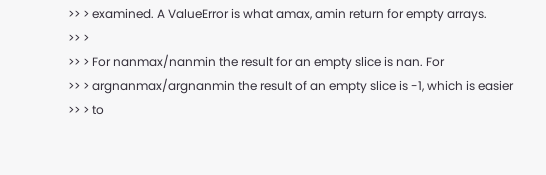>> > examined. A ValueError is what amax, amin return for empty arrays.
>> >
>> > For nanmax/nanmin the result for an empty slice is nan. For
>> > argnanmax/argnanmin the result of an empty slice is -1, which is easier
>> > to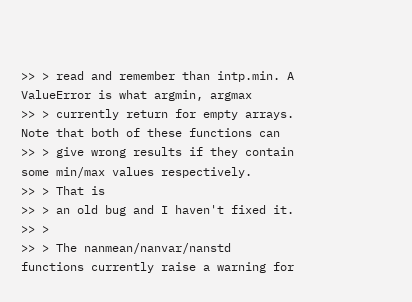>> > read and remember than intp.min. A ValueError is what argmin, argmax
>> > currently return for empty arrays. Note that both of these functions can
>> > give wrong results if they contain some min/max values respectively.
>> > That is
>> > an old bug and I haven't fixed it.
>> >
>> > The nanmean/nanvar/nanstd functions currently raise a warning for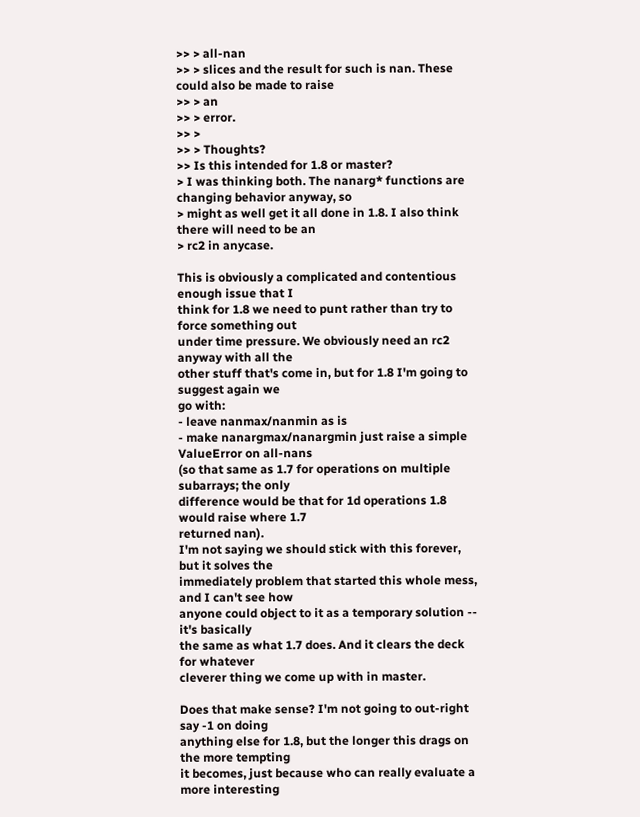>> > all-nan
>> > slices and the result for such is nan. These could also be made to raise
>> > an
>> > error.
>> >
>> > Thoughts?
>> Is this intended for 1.8 or master?
> I was thinking both. The nanarg* functions are changing behavior anyway, so
> might as well get it all done in 1.8. I also think there will need to be an
> rc2 in anycase.

This is obviously a complicated and contentious enough issue that I
think for 1.8 we need to punt rather than try to force something out
under time pressure. We obviously need an rc2 anyway with all the
other stuff that's come in, but for 1.8 I'm going to suggest again we
go with:
- leave nanmax/nanmin as is
- make nanargmax/nanargmin just raise a simple ValueError on all-nans
(so that same as 1.7 for operations on multiple subarrays; the only
difference would be that for 1d operations 1.8 would raise where 1.7
returned nan).
I'm not saying we should stick with this forever, but it solves the
immediately problem that started this whole mess, and I can't see how
anyone could object to it as a temporary solution -- it's basically
the same as what 1.7 does. And it clears the deck for whatever
cleverer thing we come up with in master.

Does that make sense? I'm not going to out-right say -1 on doing
anything else for 1.8, but the longer this drags on the more tempting
it becomes, just because who can really evaluate a more interesting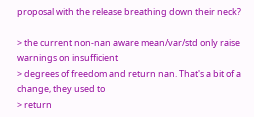proposal with the release breathing down their neck?

> the current non-nan aware mean/var/std only raise warnings on insufficient
> degrees of freedom and return nan. That's a bit of a change, they used to
> return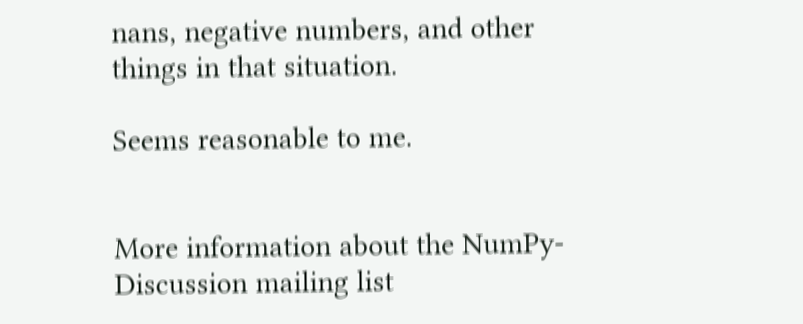nans, negative numbers, and other things in that situation.

Seems reasonable to me.


More information about the NumPy-Discussion mailing list